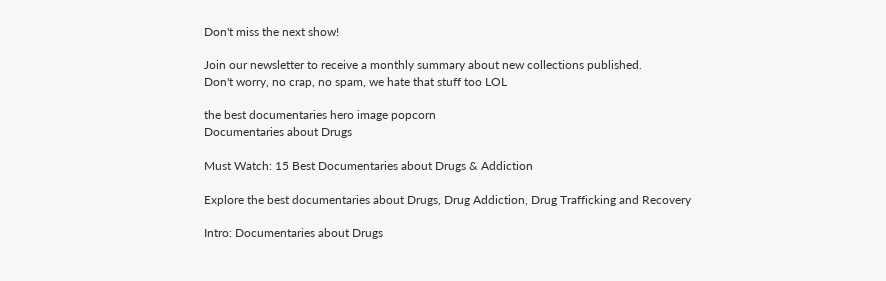Don't miss the next show!

Join our newsletter to receive a monthly summary about new collections published.
Don't worry, no crap, no spam, we hate that stuff too LOL

the best documentaries hero image popcorn
Documentaries about Drugs

Must Watch: 15 Best Documentaries about Drugs & Addiction

Explore the best documentaries about Drugs, Drug Addiction, Drug Trafficking and Recovery

Intro: Documentaries about Drugs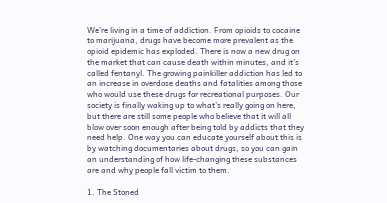We’re living in a time of addiction. From opioids to cocaine to marijuana, drugs have become more prevalent as the opioid epidemic has exploded. There is now a new drug on the market that can cause death within minutes, and it’s called fentanyl. The growing painkiller addiction has led to an increase in overdose deaths and fatalities among those who would use these drugs for recreational purposes. Our society is finally waking up to what’s really going on here, but there are still some people who believe that it will all blow over soon enough after being told by addicts that they need help. One way you can educate yourself about this is by watching documentaries about drugs, so you can gain an understanding of how life-changing these substances are and why people fall victim to them.

1. The Stoned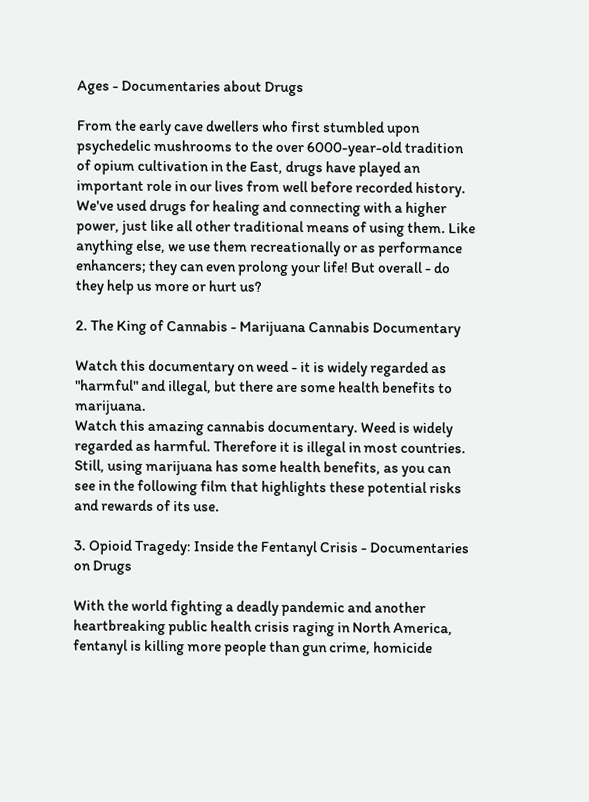Ages - Documentaries about Drugs

From the early cave dwellers who first stumbled upon psychedelic mushrooms to the over 6000-year-old tradition of opium cultivation in the East, drugs have played an important role in our lives from well before recorded history. We've used drugs for healing and connecting with a higher power, just like all other traditional means of using them. Like anything else, we use them recreationally or as performance enhancers; they can even prolong your life! But overall - do they help us more or hurt us?

2. The King of Cannabis - Marijuana Cannabis Documentary

Watch this documentary on weed - it is widely regarded as "harmful" and illegal, but there are some health benefits to marijuana.
Watch this amazing cannabis documentary. Weed is widely regarded as harmful. Therefore it is illegal in most countries. Still, using marijuana has some health benefits, as you can see in the following film that highlights these potential risks and rewards of its use.

3. Opioid Tragedy: Inside the Fentanyl Crisis - Documentaries on Drugs

With the world fighting a deadly pandemic and another heartbreaking public health crisis raging in North America, fentanyl is killing more people than gun crime, homicide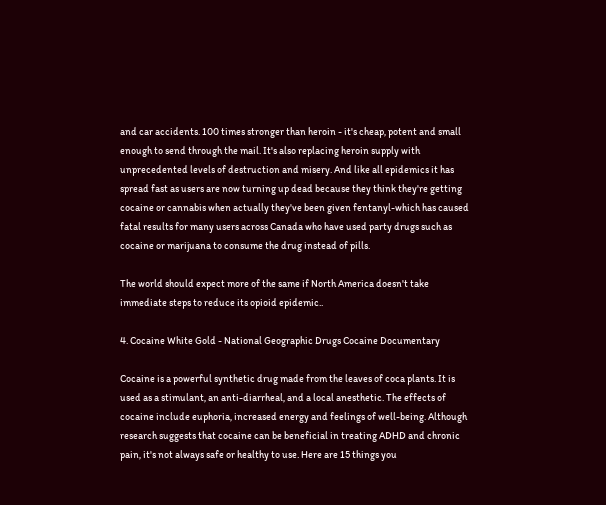and car accidents. 100 times stronger than heroin - it's cheap, potent and small enough to send through the mail. It's also replacing heroin supply with unprecedented levels of destruction and misery. And like all epidemics it has spread fast as users are now turning up dead because they think they're getting cocaine or cannabis when actually they've been given fentanyl-which has caused fatal results for many users across Canada who have used party drugs such as cocaine or marijuana to consume the drug instead of pills.

The world should expect more of the same if North America doesn't take immediate steps to reduce its opioid epidemic..

4. Cocaine White Gold - National Geographic Drugs Cocaine Documentary

Cocaine is a powerful synthetic drug made from the leaves of coca plants. It is used as a stimulant, an anti-diarrheal, and a local anesthetic. The effects of cocaine include euphoria, increased energy and feelings of well-being. Although research suggests that cocaine can be beneficial in treating ADHD and chronic pain, it's not always safe or healthy to use. Here are 15 things you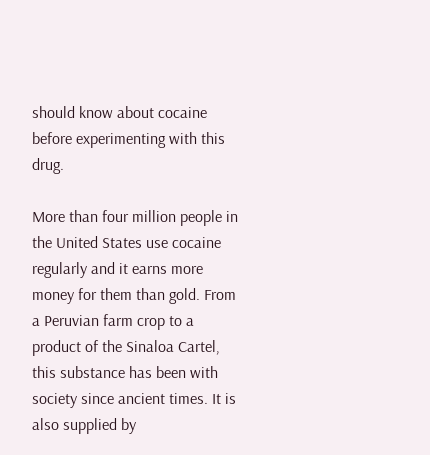should know about cocaine before experimenting with this drug.

More than four million people in the United States use cocaine regularly and it earns more money for them than gold. From a Peruvian farm crop to a product of the Sinaloa Cartel, this substance has been with society since ancient times. It is also supplied by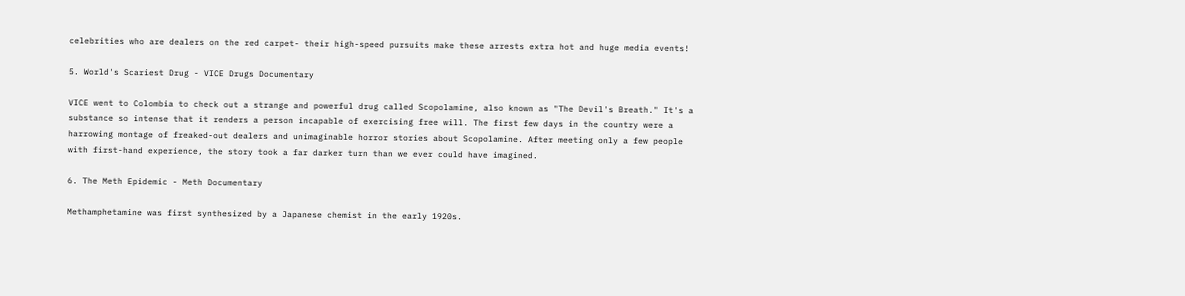celebrities who are dealers on the red carpet- their high-speed pursuits make these arrests extra hot and huge media events!

5. World's Scariest Drug - VICE Drugs Documentary

VICE went to Colombia to check out a strange and powerful drug called Scopolamine, also known as "The Devil's Breath." It's a substance so intense that it renders a person incapable of exercising free will. The first few days in the country were a harrowing montage of freaked-out dealers and unimaginable horror stories about Scopolamine. After meeting only a few people with first-hand experience, the story took a far darker turn than we ever could have imagined.

6. The Meth Epidemic - Meth Documentary

Methamphetamine was first synthesized by a Japanese chemist in the early 1920s.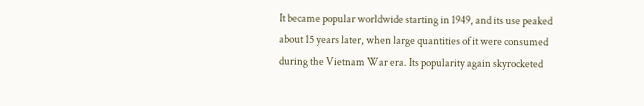It became popular worldwide starting in 1949, and its use peaked about 15 years later, when large quantities of it were consumed during the Vietnam War era. Its popularity again skyrocketed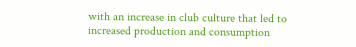with an increase in club culture that led to increased production and consumption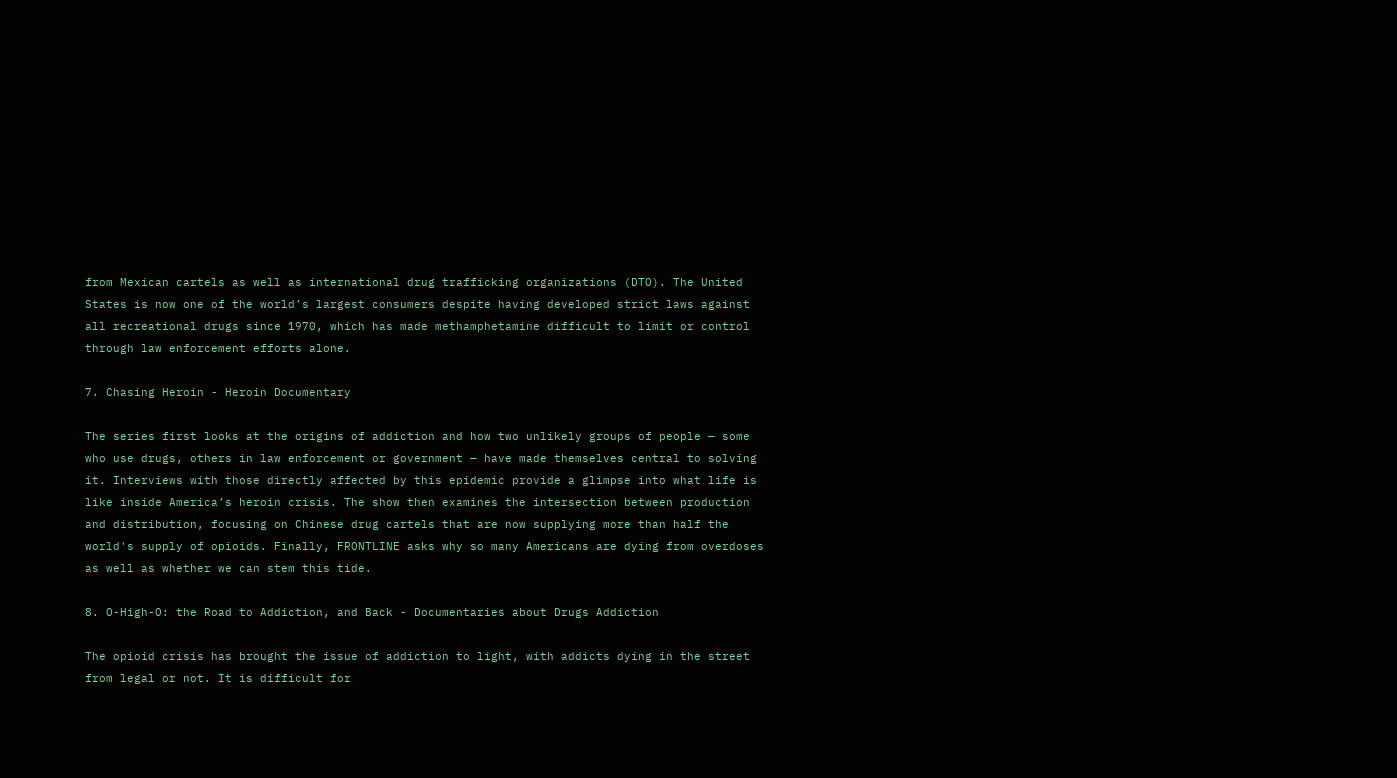from Mexican cartels as well as international drug trafficking organizations (DTO). The United States is now one of the world’s largest consumers despite having developed strict laws against all recreational drugs since 1970, which has made methamphetamine difficult to limit or control through law enforcement efforts alone.

7. Chasing Heroin - Heroin Documentary

The series first looks at the origins of addiction and how two unlikely groups of people — some who use drugs, others in law enforcement or government — have made themselves central to solving it. Interviews with those directly affected by this epidemic provide a glimpse into what life is like inside America’s heroin crisis. The show then examines the intersection between production and distribution, focusing on Chinese drug cartels that are now supplying more than half the world's supply of opioids. Finally, FRONTLINE asks why so many Americans are dying from overdoses as well as whether we can stem this tide.

8. O-High-O: the Road to Addiction, and Back - Documentaries about Drugs Addiction

The opioid crisis has brought the issue of addiction to light, with addicts dying in the street from legal or not. It is difficult for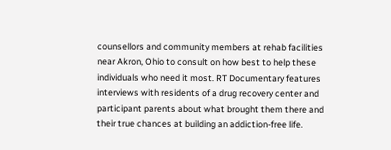counsellors and community members at rehab facilities near Akron, Ohio to consult on how best to help these individuals who need it most. RT Documentary features interviews with residents of a drug recovery center and participant parents about what brought them there and their true chances at building an addiction-free life.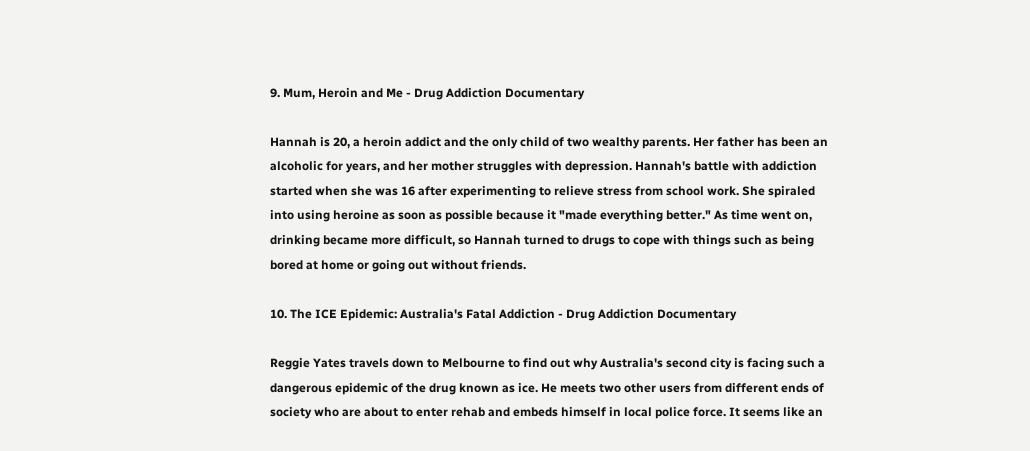9. Mum, Heroin and Me - Drug Addiction Documentary

Hannah is 20, a heroin addict and the only child of two wealthy parents. Her father has been an alcoholic for years, and her mother struggles with depression. Hannah's battle with addiction started when she was 16 after experimenting to relieve stress from school work. She spiraled into using heroine as soon as possible because it "made everything better." As time went on, drinking became more difficult, so Hannah turned to drugs to cope with things such as being bored at home or going out without friends.

10. The ICE Epidemic: Australia's Fatal Addiction - Drug Addiction Documentary

Reggie Yates travels down to Melbourne to find out why Australia's second city is facing such a dangerous epidemic of the drug known as ice. He meets two other users from different ends of society who are about to enter rehab and embeds himself in local police force. It seems like an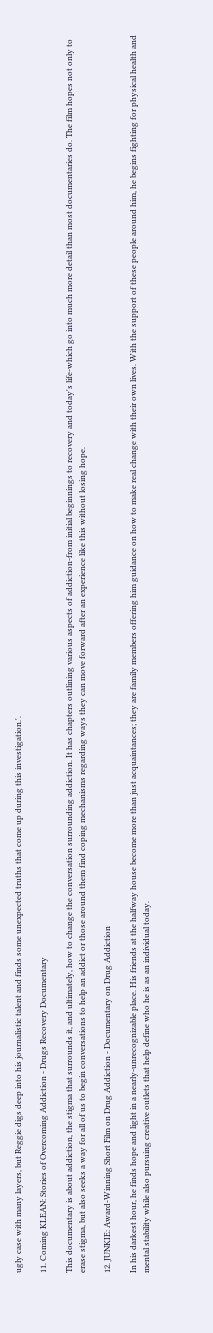ugly case with many layers, but Reggie digs deep into his journalistic talent and finds some unexpected truths that come up during this investigation.'.

11. Coming KLEAN: Stories of Overcoming Addiction - Drugs Recovery Documentary

This documentary is about addiction, the stigma that surrounds it, and ultimately, how to change the conversation surrounding addiction. It has chapters outlining various aspects of addiction-from initial beginnings to recovery and today's life-which go into much more detail than most documentaries do. The film hopes not only to erase stigma, but also seeks a way for all of us to begin conversations to help an addict or those around them find coping mechanisms regarding ways they can move forward after an experience like this without losing hope.

12. JUNKIE: Award-Winning Short Film on Drug Addiction - Documentary on Drug Addiction

In his darkest hour, he finds hope and light in a nearly-unrecognizable place. His friends at the halfway house become more than just acquaintances; they are family members offering him guidance on how to make real change with their own lives. With the support of these people around him, he begins fighting for physical health and mental stability while also pursuing creative outlets that help define who he is as an individual today.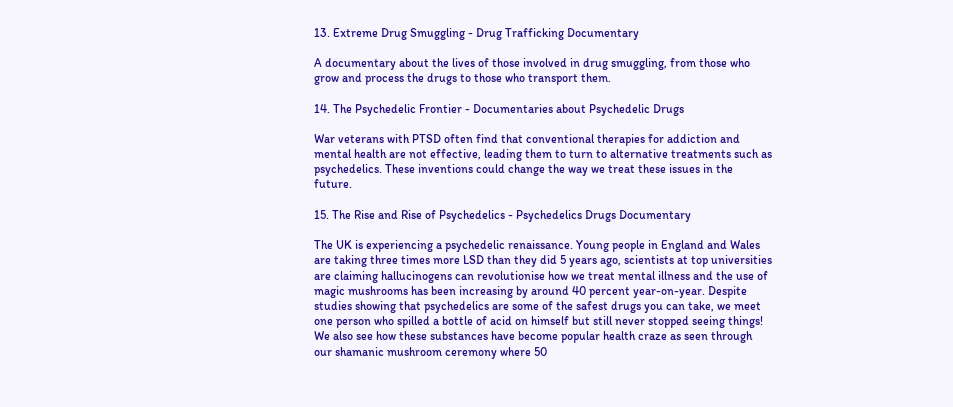13. Extreme Drug Smuggling - Drug Trafficking Documentary

A documentary about the lives of those involved in drug smuggling, from those who grow and process the drugs to those who transport them.

14. The Psychedelic Frontier - Documentaries about Psychedelic Drugs

War veterans with PTSD often find that conventional therapies for addiction and mental health are not effective, leading them to turn to alternative treatments such as psychedelics. These inventions could change the way we treat these issues in the future.

15. The Rise and Rise of Psychedelics - Psychedelics Drugs Documentary

The UK is experiencing a psychedelic renaissance. Young people in England and Wales are taking three times more LSD than they did 5 years ago, scientists at top universities are claiming hallucinogens can revolutionise how we treat mental illness and the use of magic mushrooms has been increasing by around 40 percent year-on-year. Despite studies showing that psychedelics are some of the safest drugs you can take, we meet one person who spilled a bottle of acid on himself but still never stopped seeing things! We also see how these substances have become popular health craze as seen through our shamanic mushroom ceremony where 50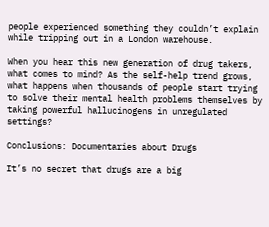people experienced something they couldn’t explain while tripping out in a London warehouse.

When you hear this new generation of drug takers, what comes to mind? As the self-help trend grows, what happens when thousands of people start trying to solve their mental health problems themselves by taking powerful hallucinogens in unregulated settings?

Conclusions: Documentaries about Drugs

It’s no secret that drugs are a big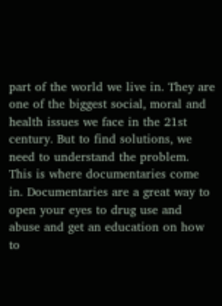part of the world we live in. They are one of the biggest social, moral and health issues we face in the 21st century. But to find solutions, we need to understand the problem. This is where documentaries come in. Documentaries are a great way to open your eyes to drug use and abuse and get an education on how to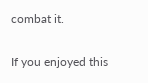combat it.

If you enjoyed this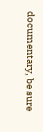documentary, be sure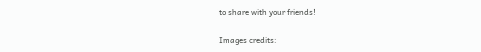to share with your friends!

Images credits: